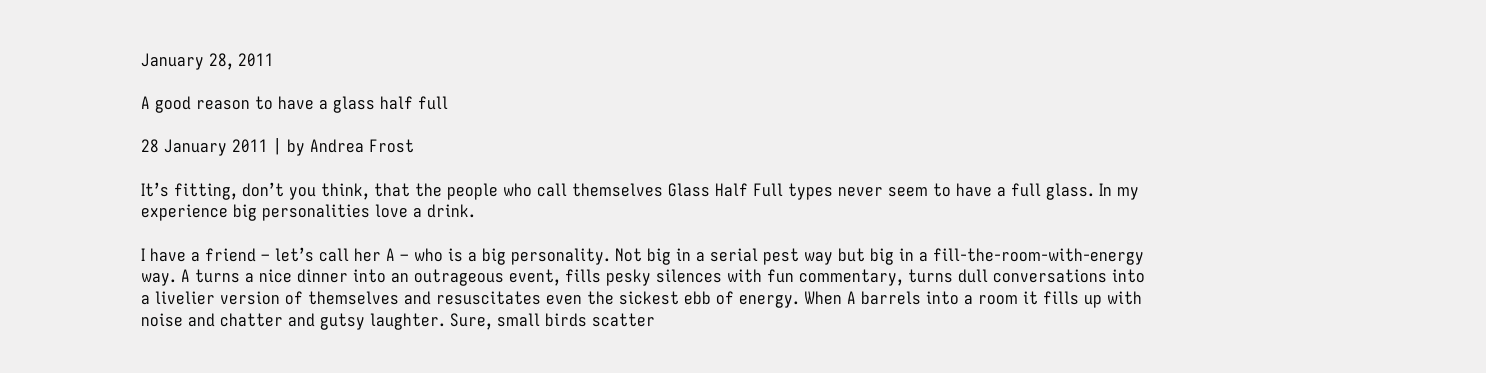January 28, 2011

A good reason to have a glass half full

28 January 2011 | by Andrea Frost

It’s fitting, don’t you think, that the people who call themselves Glass Half Full types never seem to have a full glass. In my experience big personalities love a drink.

I have a friend – let’s call her A – who is a big personality. Not big in a serial pest way but big in a fill-the-room-with-energy way. A turns a nice dinner into an outrageous event, fills pesky silences with fun commentary, turns dull conversations into a livelier version of themselves and resuscitates even the sickest ebb of energy. When A barrels into a room it fills up with noise and chatter and gutsy laughter. Sure, small birds scatter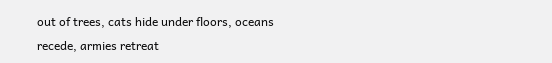out of trees, cats hide under floors, oceans recede, armies retreat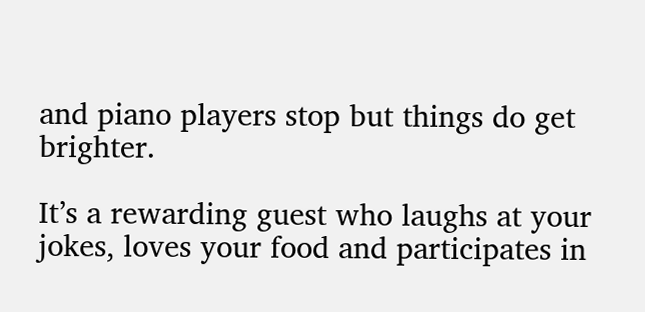and piano players stop but things do get brighter.

It’s a rewarding guest who laughs at your jokes, loves your food and participates in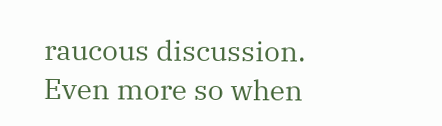raucous discussion. Even more so when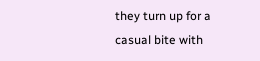they turn up for a casual bite with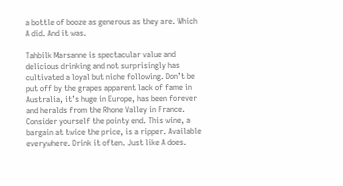a bottle of booze as generous as they are. Which A did. And it was.

Tahbilk Marsanne is spectacular value and delicious drinking and not surprisingly has cultivated a loyal but niche following. Don’t be put off by the grapes apparent lack of fame in Australia, it’s huge in Europe, has been forever and heralds from the Rhone Valley in France. Consider yourself the pointy end. This wine, a bargain at twice the price, is a ripper. Available everywhere. Drink it often. Just like A does.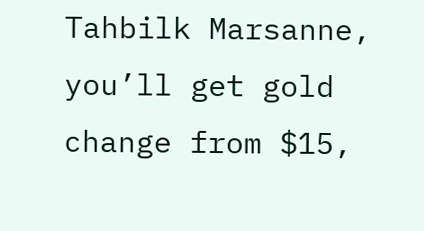Tahbilk Marsanne, you’ll get gold change from $15,